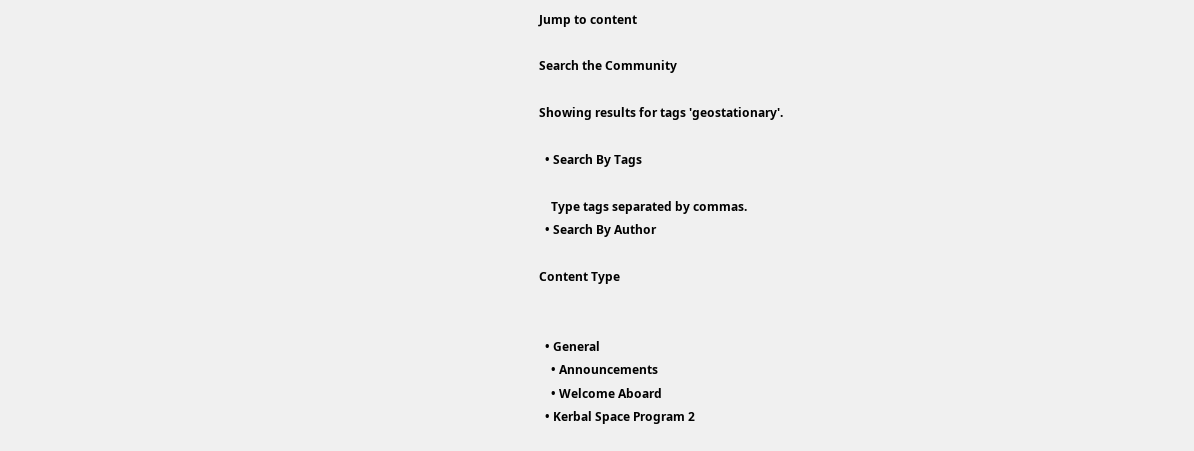Jump to content

Search the Community

Showing results for tags 'geostationary'.

  • Search By Tags

    Type tags separated by commas.
  • Search By Author

Content Type


  • General
    • Announcements
    • Welcome Aboard
  • Kerbal Space Program 2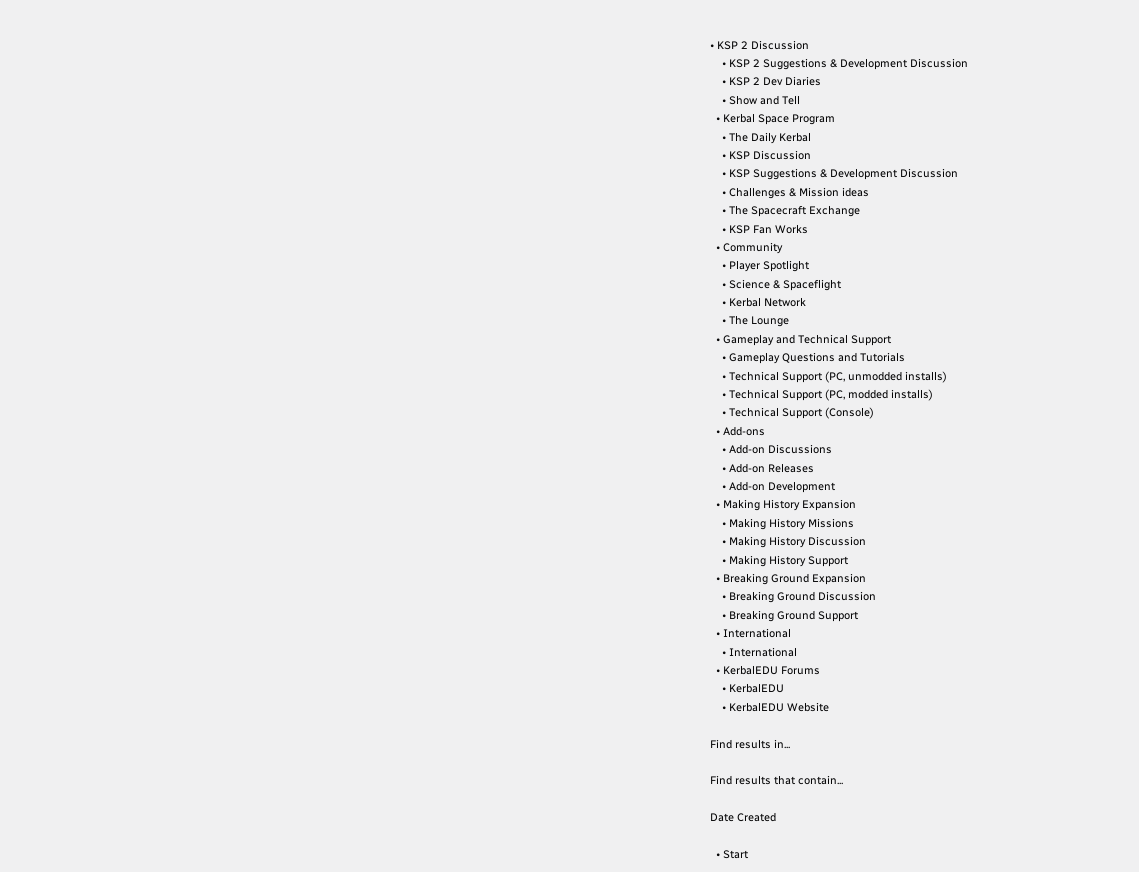• KSP 2 Discussion
    • KSP 2 Suggestions & Development Discussion
    • KSP 2 Dev Diaries
    • Show and Tell
  • Kerbal Space Program
    • The Daily Kerbal
    • KSP Discussion
    • KSP Suggestions & Development Discussion
    • Challenges & Mission ideas
    • The Spacecraft Exchange
    • KSP Fan Works
  • Community
    • Player Spotlight
    • Science & Spaceflight
    • Kerbal Network
    • The Lounge
  • Gameplay and Technical Support
    • Gameplay Questions and Tutorials
    • Technical Support (PC, unmodded installs)
    • Technical Support (PC, modded installs)
    • Technical Support (Console)
  • Add-ons
    • Add-on Discussions
    • Add-on Releases
    • Add-on Development
  • Making History Expansion
    • Making History Missions
    • Making History Discussion
    • Making History Support
  • Breaking Ground Expansion
    • Breaking Ground Discussion
    • Breaking Ground Support
  • International
    • International
  • KerbalEDU Forums
    • KerbalEDU
    • KerbalEDU Website

Find results in...

Find results that contain...

Date Created

  • Start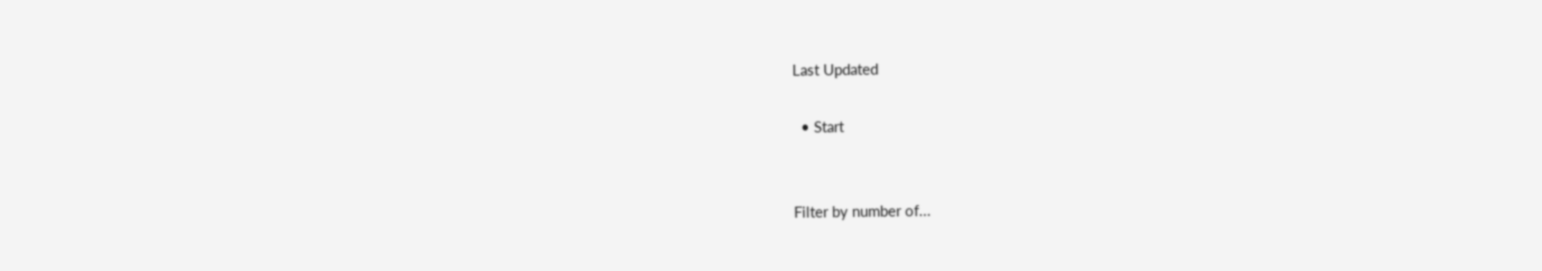Last Updated

  • Start


Filter by number of...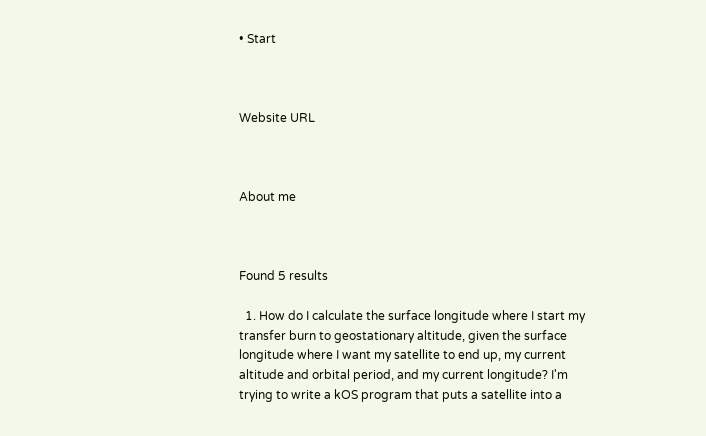• Start



Website URL



About me



Found 5 results

  1. How do I calculate the surface longitude where I start my transfer burn to geostationary altitude, given the surface longitude where I want my satellite to end up, my current altitude and orbital period, and my current longitude? I'm trying to write a kOS program that puts a satellite into a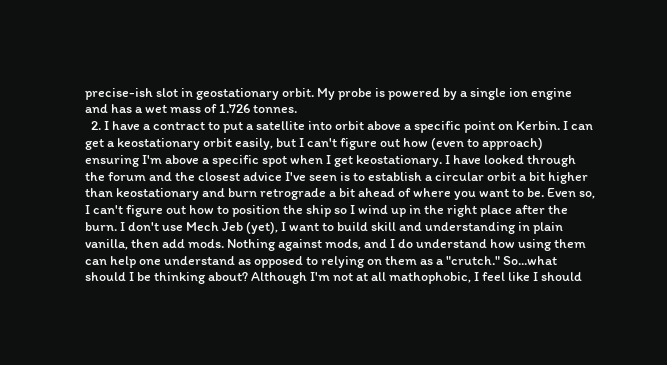precise-ish slot in geostationary orbit. My probe is powered by a single ion engine and has a wet mass of 1.726 tonnes.
  2. I have a contract to put a satellite into orbit above a specific point on Kerbin. I can get a keostationary orbit easily, but I can't figure out how (even to approach) ensuring I'm above a specific spot when I get keostationary. I have looked through the forum and the closest advice I've seen is to establish a circular orbit a bit higher than keostationary and burn retrograde a bit ahead of where you want to be. Even so, I can't figure out how to position the ship so I wind up in the right place after the burn. I don't use Mech Jeb (yet), I want to build skill and understanding in plain vanilla, then add mods. Nothing against mods, and I do understand how using them can help one understand as opposed to relying on them as a "crutch." So...what should I be thinking about? Although I'm not at all mathophobic, I feel like I should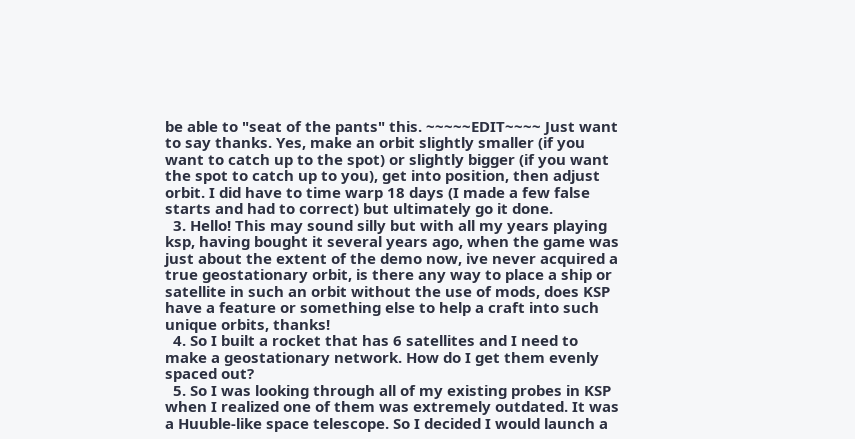be able to "seat of the pants" this. ~~~~~EDIT~~~~ Just want to say thanks. Yes, make an orbit slightly smaller (if you want to catch up to the spot) or slightly bigger (if you want the spot to catch up to you), get into position, then adjust orbit. I did have to time warp 18 days (I made a few false starts and had to correct) but ultimately go it done.
  3. Hello! This may sound silly but with all my years playing ksp, having bought it several years ago, when the game was just about the extent of the demo now, ive never acquired a true geostationary orbit, is there any way to place a ship or satellite in such an orbit without the use of mods, does KSP have a feature or something else to help a craft into such unique orbits, thanks!
  4. So I built a rocket that has 6 satellites and I need to make a geostationary network. How do I get them evenly spaced out?
  5. So I was looking through all of my existing probes in KSP when I realized one of them was extremely outdated. It was a Huuble-like space telescope. So I decided I would launch a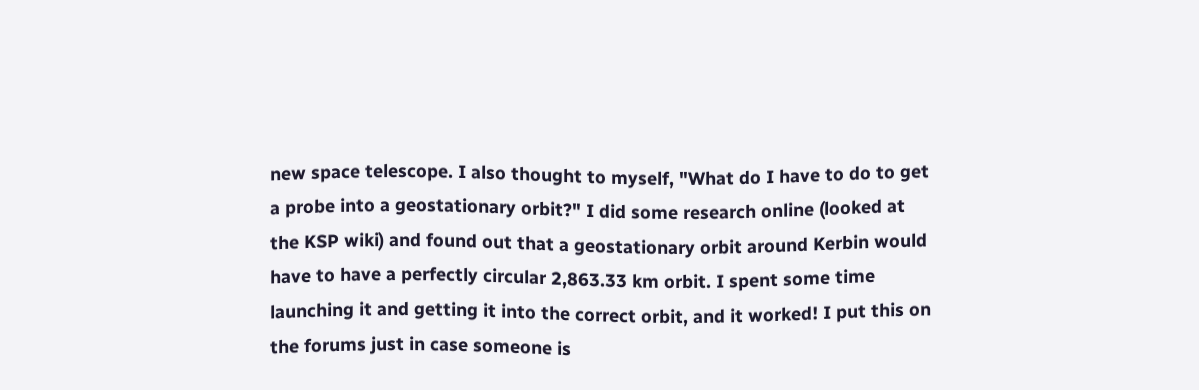new space telescope. I also thought to myself, "What do I have to do to get a probe into a geostationary orbit?" I did some research online (looked at the KSP wiki) and found out that a geostationary orbit around Kerbin would have to have a perfectly circular 2,863.33 km orbit. I spent some time launching it and getting it into the correct orbit, and it worked! I put this on the forums just in case someone is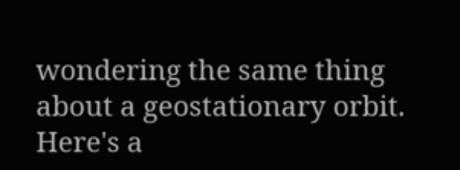wondering the same thing about a geostationary orbit. Here's a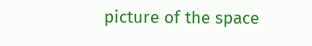picture of the space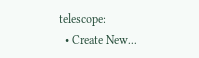telescope:
  • Create New...